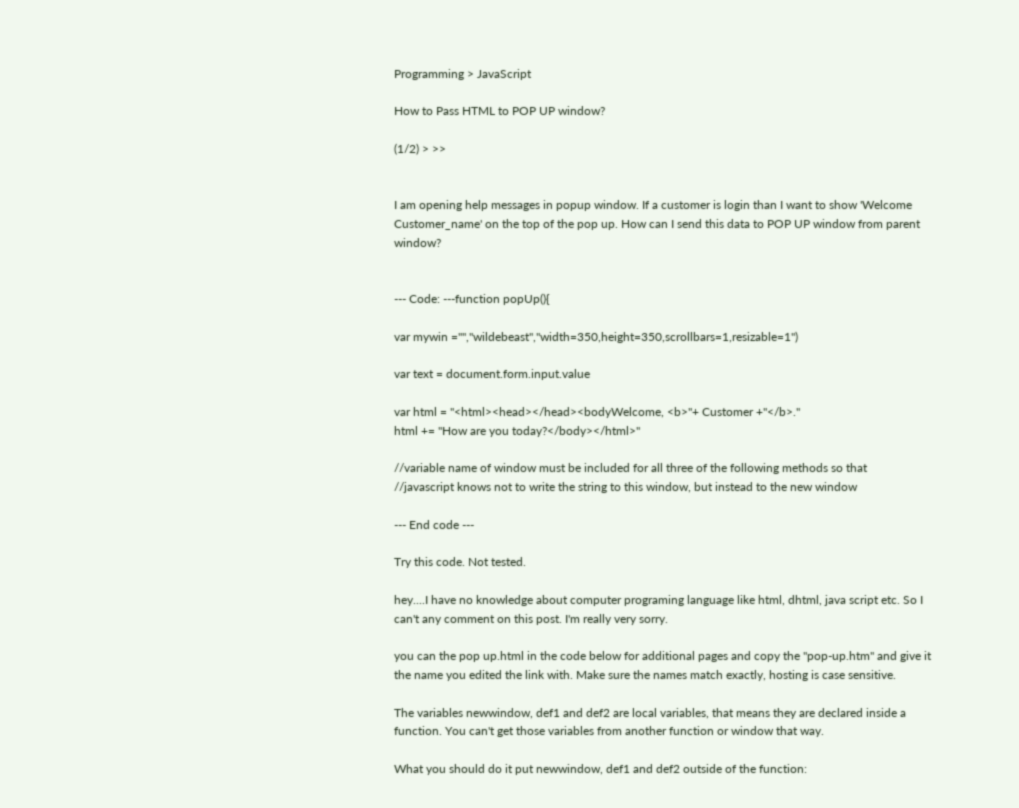Programming > JavaScript

How to Pass HTML to POP UP window?

(1/2) > >>


I am opening help messages in popup window. If a customer is login than I want to show 'Welcome Customer_name' on the top of the pop up. How can I send this data to POP UP window from parent window?


--- Code: ---function popUp(){

var mywin ="","wildebeast","width=350,height=350,scrollbars=1,resizable=1")

var text = document.form.input.value

var html = "<html><head></head><bodyWelcome, <b>"+ Customer +"</b>."
html += "How are you today?</body></html>"

//variable name of window must be included for all three of the following methods so that
//javascript knows not to write the string to this window, but instead to the new window

--- End code ---

Try this code. Not tested.

hey....I have no knowledge about computer programing language like html, dhtml, java script etc. So I can't any comment on this post. I'm really very sorry.

you can the pop up.html in the code below for additional pages and copy the "pop-up.htm" and give it the name you edited the link with. Make sure the names match exactly, hosting is case sensitive.

The variables newwindow, def1 and def2 are local variables, that means they are declared inside a function. You can't get those variables from another function or window that way.

What you should do it put newwindow, def1 and def2 outside of the function: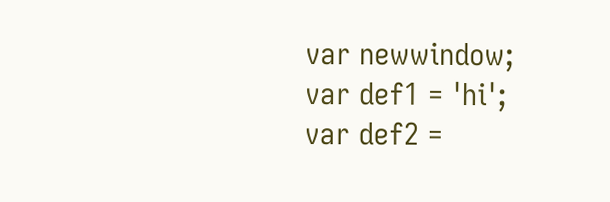var newwindow;
var def1 = 'hi';
var def2 =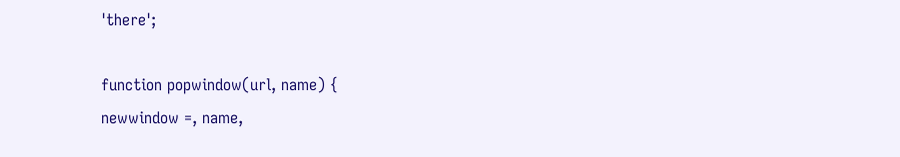'there';

function popwindow(url, name) {
newwindow =, name,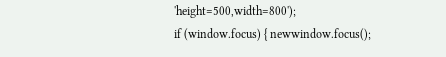'height=500,width=800');
if (window.focus) { newwindow.focus();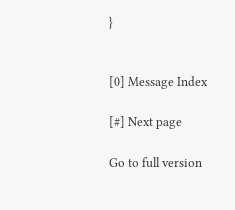}


[0] Message Index

[#] Next page

Go to full version